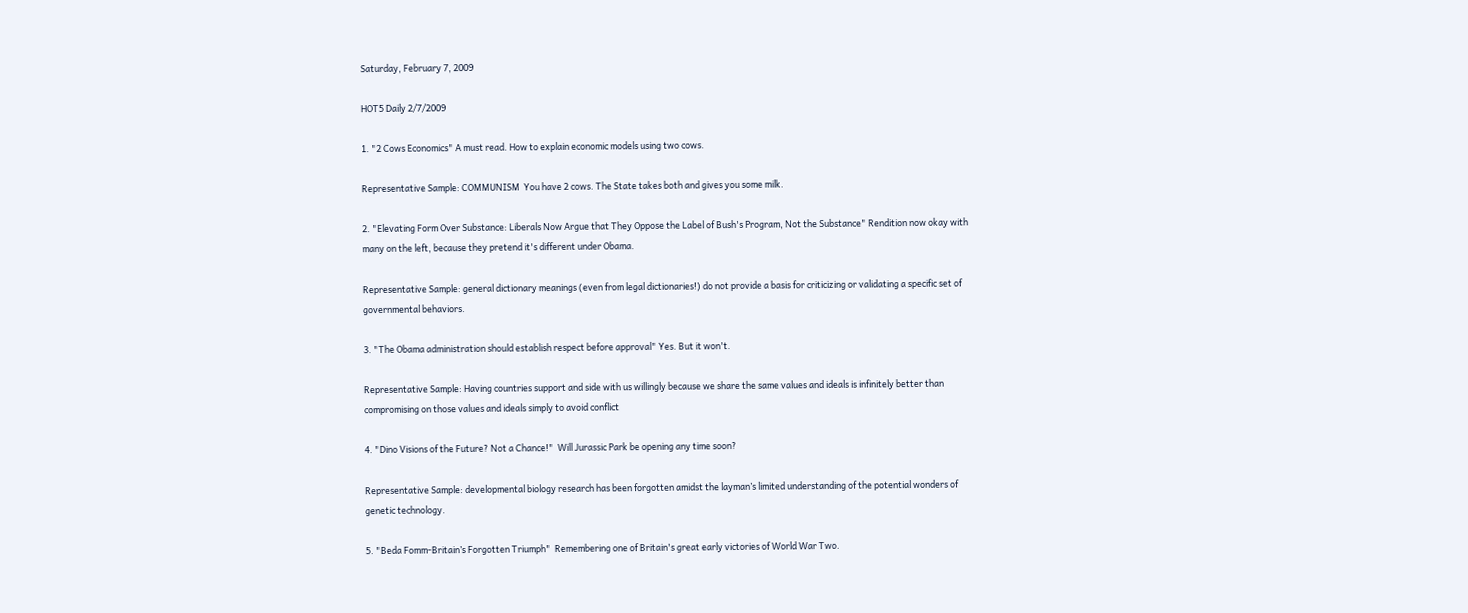Saturday, February 7, 2009

HOT5 Daily 2/7/2009

1. "2 Cows Economics" A must read. How to explain economic models using two cows.

Representative Sample: COMMUNISM  You have 2 cows. The State takes both and gives you some milk.

2. "Elevating Form Over Substance: Liberals Now Argue that They Oppose the Label of Bush's Program, Not the Substance" Rendition now okay with many on the left, because they pretend it's different under Obama.

Representative Sample: general dictionary meanings (even from legal dictionaries!) do not provide a basis for criticizing or validating a specific set of governmental behaviors.

3. "The Obama administration should establish respect before approval" Yes. But it won't.

Representative Sample: Having countries support and side with us willingly because we share the same values and ideals is infinitely better than compromising on those values and ideals simply to avoid conflict

4. "Dino Visions of the Future? Not a Chance!"  Will Jurassic Park be opening any time soon?

Representative Sample: developmental biology research has been forgotten amidst the layman’s limited understanding of the potential wonders of genetic technology.

5. "Beda Fomm-Britain’s Forgotten Triumph"  Remembering one of Britain's great early victories of World War Two.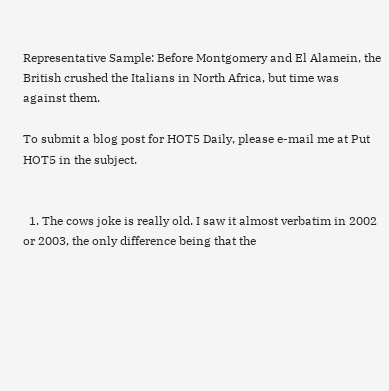Representative Sample: Before Montgomery and El Alamein, the British crushed the Italians in North Africa, but time was against them.

To submit a blog post for HOT5 Daily, please e-mail me at Put HOT5 in the subject.


  1. The cows joke is really old. I saw it almost verbatim in 2002 or 2003, the only difference being that the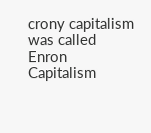crony capitalism was called Enron Capitalism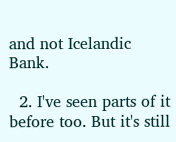and not Icelandic Bank.

  2. I've seen parts of it before too. But it's still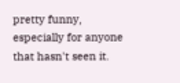pretty funny, especially for anyone that hasn't seen it.